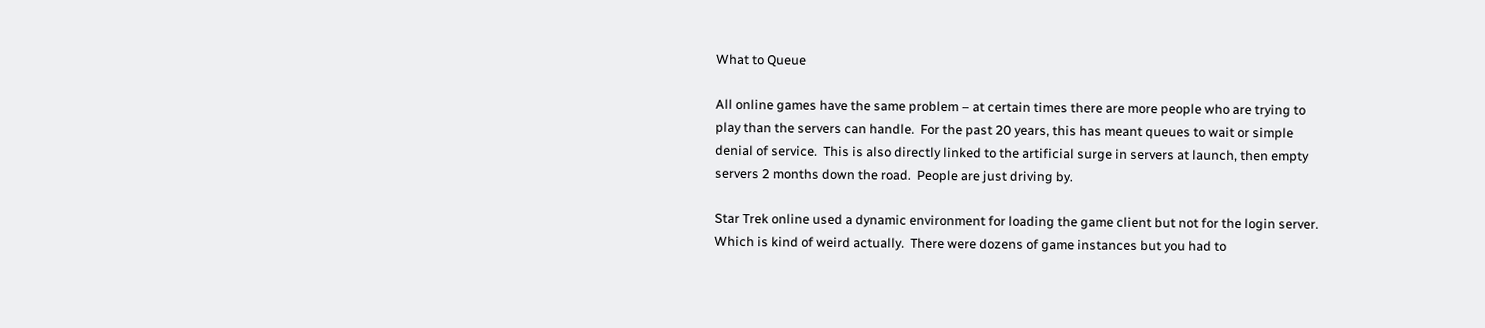What to Queue

All online games have the same problem – at certain times there are more people who are trying to play than the servers can handle.  For the past 20 years, this has meant queues to wait or simple denial of service.  This is also directly linked to the artificial surge in servers at launch, then empty servers 2 months down the road.  People are just driving by.

Star Trek online used a dynamic environment for loading the game client but not for the login server.  Which is kind of weird actually.  There were dozens of game instances but you had to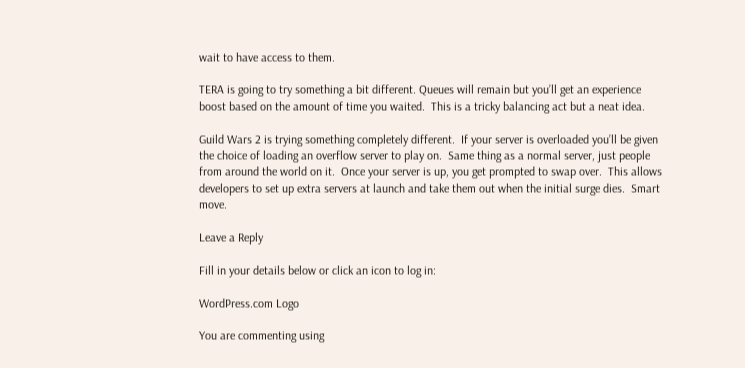wait to have access to them.

TERA is going to try something a bit different. Queues will remain but you’ll get an experience boost based on the amount of time you waited.  This is a tricky balancing act but a neat idea.

Guild Wars 2 is trying something completely different.  If your server is overloaded you’ll be given the choice of loading an overflow server to play on.  Same thing as a normal server, just people from around the world on it.  Once your server is up, you get prompted to swap over.  This allows developers to set up extra servers at launch and take them out when the initial surge dies.  Smart move.

Leave a Reply

Fill in your details below or click an icon to log in:

WordPress.com Logo

You are commenting using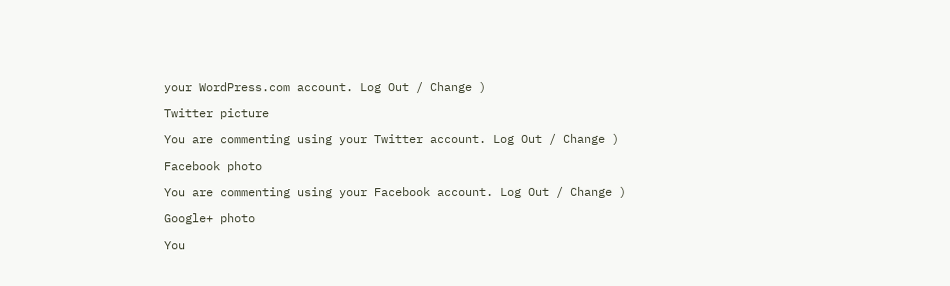your WordPress.com account. Log Out / Change )

Twitter picture

You are commenting using your Twitter account. Log Out / Change )

Facebook photo

You are commenting using your Facebook account. Log Out / Change )

Google+ photo

You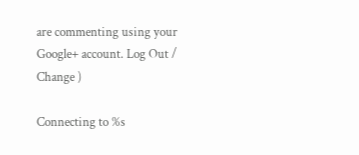are commenting using your Google+ account. Log Out / Change )

Connecting to %s